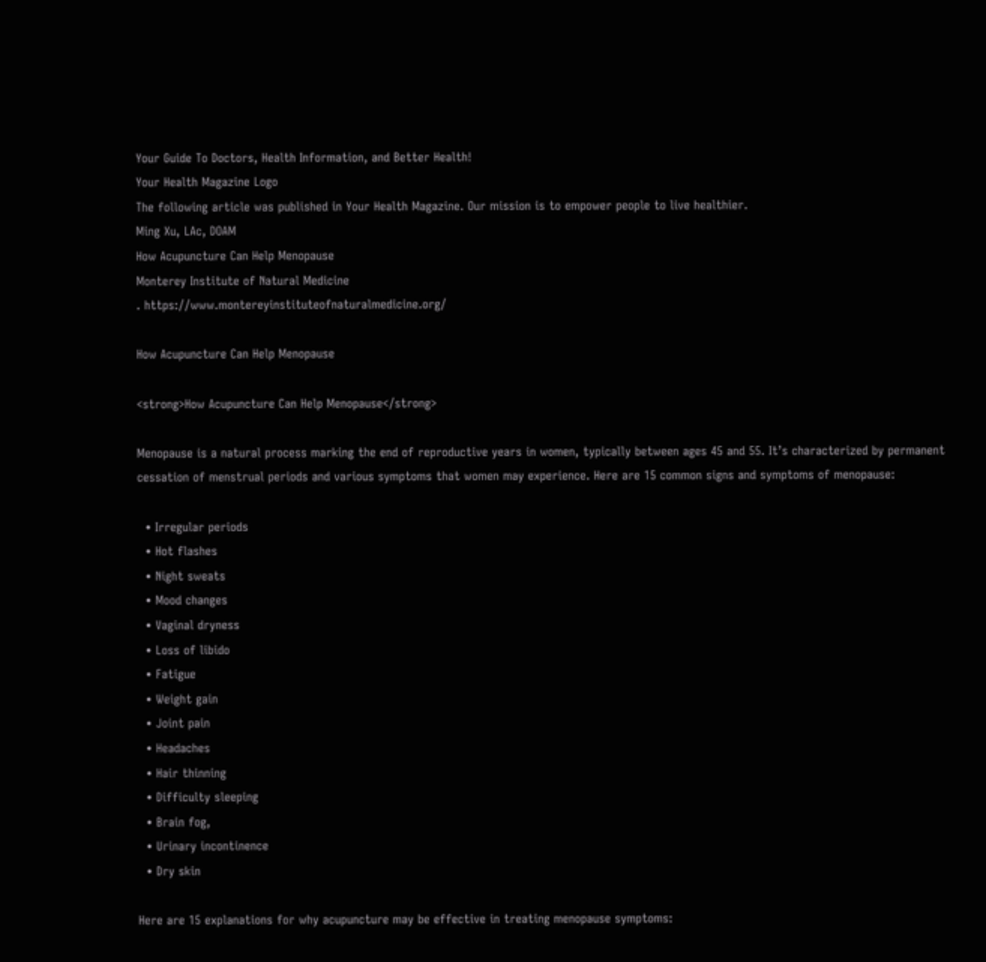Your Guide To Doctors, Health Information, and Better Health!
Your Health Magazine Logo
The following article was published in Your Health Magazine. Our mission is to empower people to live healthier.
Ming Xu, LAc, DOAM
How Acupuncture Can Help Menopause
Monterey Institute of Natural Medicine
. https://www.montereyinstituteofnaturalmedicine.org/

How Acupuncture Can Help Menopause

<strong>How Acupuncture Can Help Menopause</strong>

Menopause is a natural process marking the end of reproductive years in women, typically between ages 45 and 55. It’s characterized by permanent cessation of menstrual periods and various symptoms that women may experience. Here are 15 common signs and symptoms of menopause:

  • Irregular periods
  • Hot flashes
  • Night sweats
  • Mood changes
  • Vaginal dryness
  • Loss of libido
  • Fatigue
  • Weight gain
  • Joint pain
  • Headaches
  • Hair thinning
  • Difficulty sleeping
  • Brain fog,
  • Urinary incontinence
  • Dry skin

Here are 15 explanations for why acupuncture may be effective in treating menopause symptoms: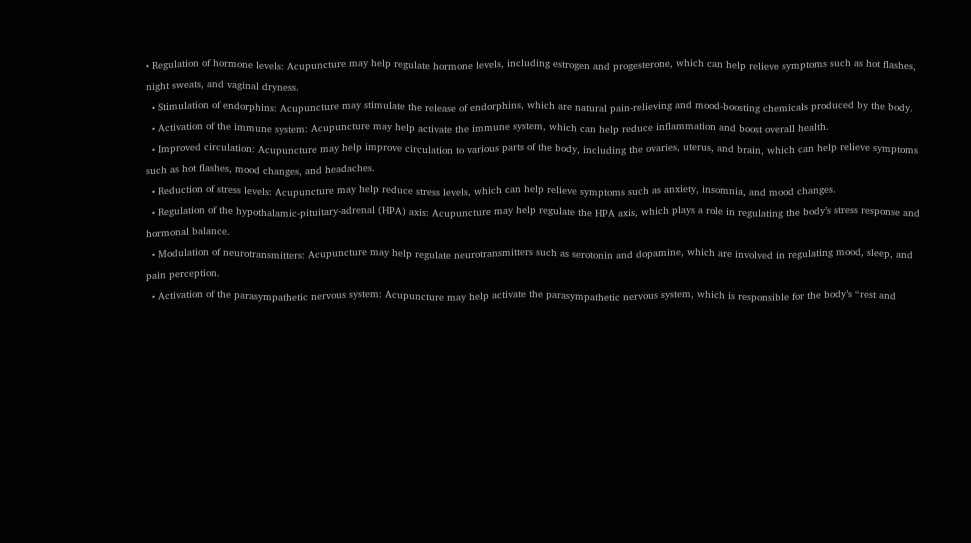• Regulation of hormone levels: Acupuncture may help regulate hormone levels, including estrogen and progesterone, which can help relieve symptoms such as hot flashes, night sweats, and vaginal dryness.
  • Stimulation of endorphins: Acupuncture may stimulate the release of endorphins, which are natural pain-relieving and mood-boosting chemicals produced by the body.
  • Activation of the immune system: Acupuncture may help activate the immune system, which can help reduce inflammation and boost overall health.
  • Improved circulation: Acupuncture may help improve circulation to various parts of the body, including the ovaries, uterus, and brain, which can help relieve symptoms such as hot flashes, mood changes, and headaches.
  • Reduction of stress levels: Acupuncture may help reduce stress levels, which can help relieve symptoms such as anxiety, insomnia, and mood changes.
  • Regulation of the hypothalamic-pituitary-adrenal (HPA) axis: Acupuncture may help regulate the HPA axis, which plays a role in regulating the body’s stress response and hormonal balance.
  • Modulation of neurotransmitters: Acupuncture may help regulate neurotransmitters such as serotonin and dopamine, which are involved in regulating mood, sleep, and pain perception.
  • Activation of the parasympathetic nervous system: Acupuncture may help activate the parasympathetic nervous system, which is responsible for the body’s “rest and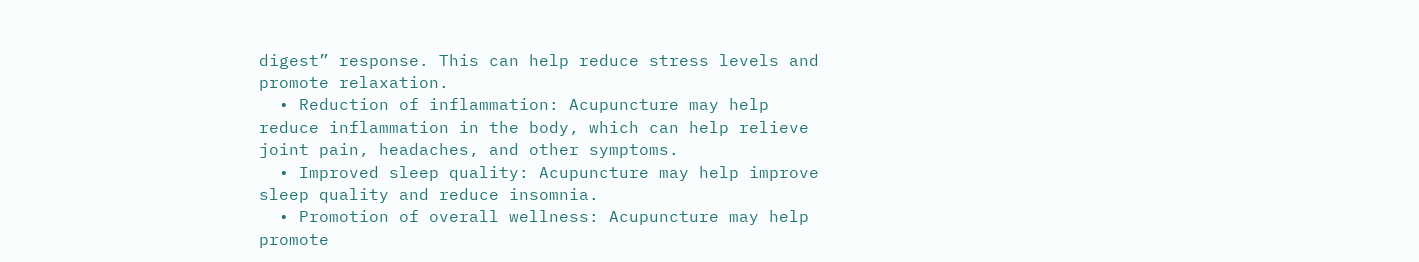digest” response. This can help reduce stress levels and promote relaxation.
  • Reduction of inflammation: Acupuncture may help reduce inflammation in the body, which can help relieve joint pain, headaches, and other symptoms.
  • Improved sleep quality: Acupuncture may help improve sleep quality and reduce insomnia.
  • Promotion of overall wellness: Acupuncture may help promote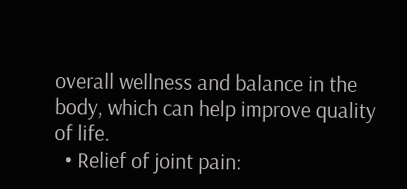overall wellness and balance in the body, which can help improve quality of life.
  • Relief of joint pain: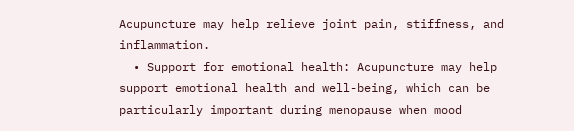Acupuncture may help relieve joint pain, stiffness, and inflammation.
  • Support for emotional health: Acupuncture may help support emotional health and well-being, which can be particularly important during menopause when mood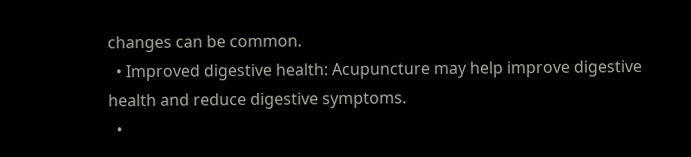changes can be common.
  • Improved digestive health: Acupuncture may help improve digestive health and reduce digestive symptoms.
  •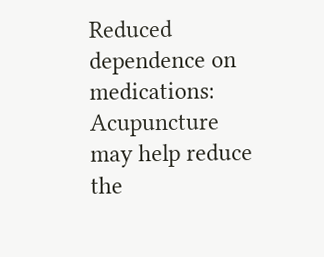Reduced dependence on medications: Acupuncture may help reduce the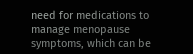need for medications to manage menopause symptoms, which can be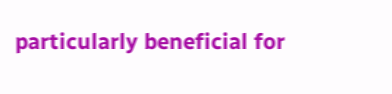particularly beneficial for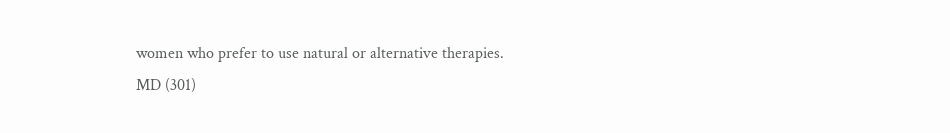women who prefer to use natural or alternative therapies.
MD (301)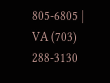805-6805 | VA (703) 288-3130